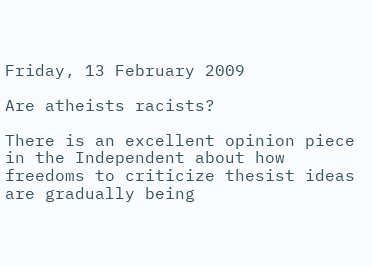Friday, 13 February 2009

Are atheists racists?

There is an excellent opinion piece in the Independent about how freedoms to criticize thesist ideas are gradually being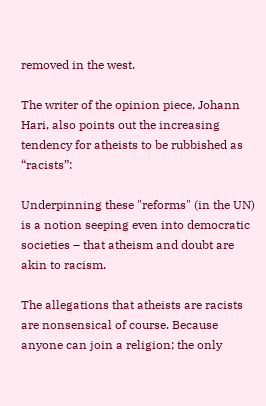removed in the west.

The writer of the opinion piece, Johann Hari, also points out the increasing tendency for atheists to be rubbished as “racists”:

Underpinning these "reforms" (in the UN) is a notion seeping even into democratic societies – that atheism and doubt are akin to racism.

The allegations that atheists are racists are nonsensical of course. Because anyone can join a religion; the only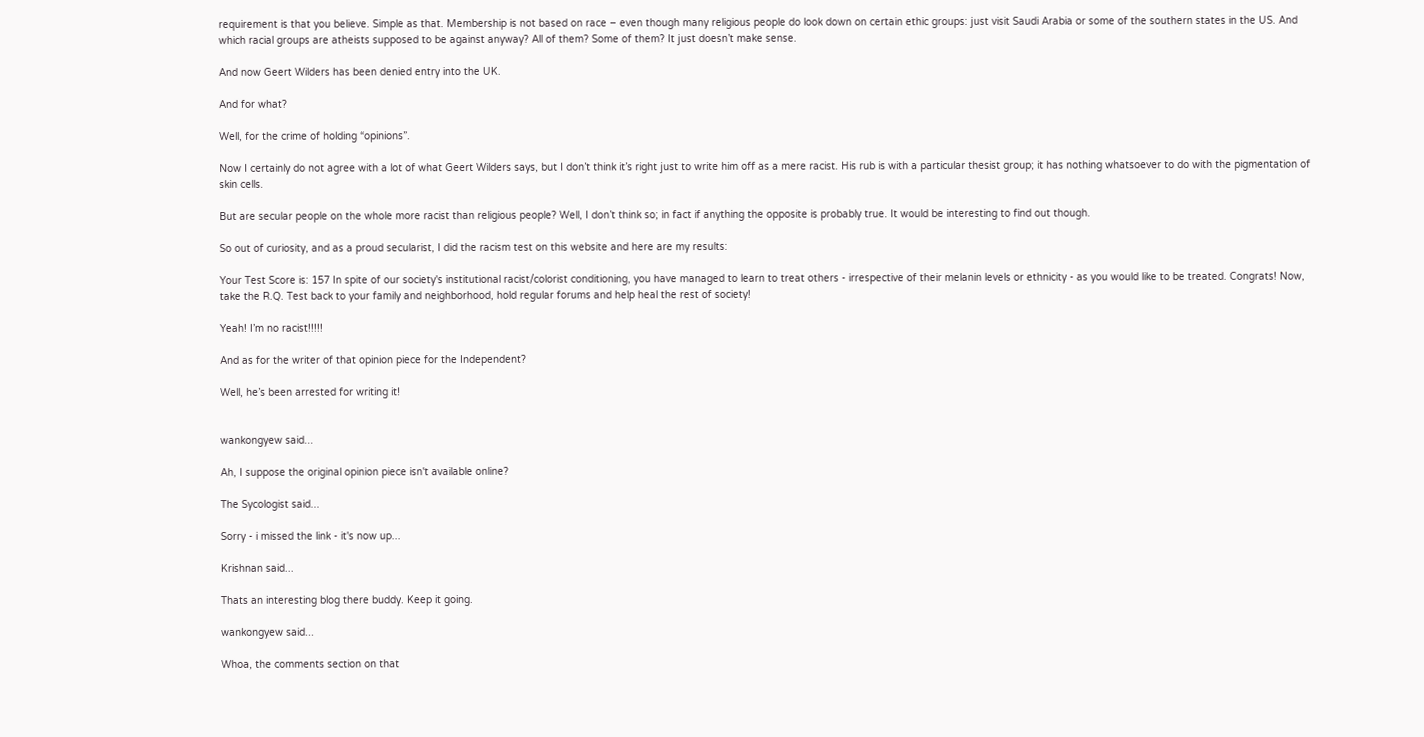requirement is that you believe. Simple as that. Membership is not based on race – even though many religious people do look down on certain ethic groups: just visit Saudi Arabia or some of the southern states in the US. And which racial groups are atheists supposed to be against anyway? All of them? Some of them? It just doesn’t make sense.

And now Geert Wilders has been denied entry into the UK.

And for what?

Well, for the crime of holding “opinions”.

Now I certainly do not agree with a lot of what Geert Wilders says, but I don’t think it’s right just to write him off as a mere racist. His rub is with a particular thesist group; it has nothing whatsoever to do with the pigmentation of skin cells.

But are secular people on the whole more racist than religious people? Well, I don’t think so; in fact if anything the opposite is probably true. It would be interesting to find out though.

So out of curiosity, and as a proud secularist, I did the racism test on this website and here are my results:

Your Test Score is: 157 In spite of our society's institutional racist/colorist conditioning, you have managed to learn to treat others - irrespective of their melanin levels or ethnicity - as you would like to be treated. Congrats! Now, take the R.Q. Test back to your family and neighborhood, hold regular forums and help heal the rest of society!

Yeah! I’m no racist!!!!!

And as for the writer of that opinion piece for the Independent?

Well, he’s been arrested for writing it!


wankongyew said...

Ah, I suppose the original opinion piece isn't available online?

The Sycologist said...

Sorry - i missed the link - it's now up...

Krishnan said...

Thats an interesting blog there buddy. Keep it going.

wankongyew said...

Whoa, the comments section on that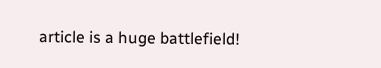article is a huge battlefield!